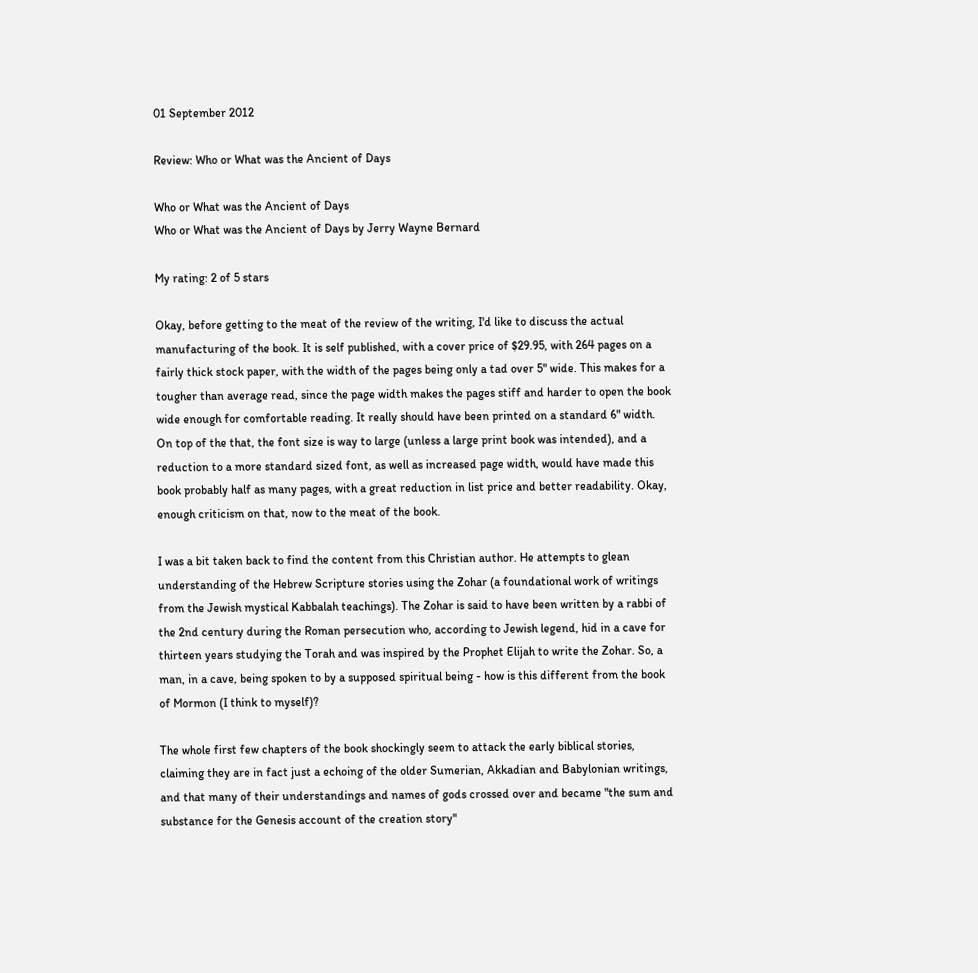01 September 2012

Review: Who or What was the Ancient of Days

Who or What was the Ancient of Days
Who or What was the Ancient of Days by Jerry Wayne Bernard

My rating: 2 of 5 stars

Okay, before getting to the meat of the review of the writing, I'd like to discuss the actual manufacturing of the book. It is self published, with a cover price of $29.95, with 264 pages on a fairly thick stock paper, with the width of the pages being only a tad over 5" wide. This makes for a tougher than average read, since the page width makes the pages stiff and harder to open the book wide enough for comfortable reading. It really should have been printed on a standard 6" width. On top of the that, the font size is way to large (unless a large print book was intended), and a reduction to a more standard sized font, as well as increased page width, would have made this book probably half as many pages, with a great reduction in list price and better readability. Okay, enough criticism on that, now to the meat of the book.

I was a bit taken back to find the content from this Christian author. He attempts to glean understanding of the Hebrew Scripture stories using the Zohar (a foundational work of writings from the Jewish mystical Kabbalah teachings). The Zohar is said to have been written by a rabbi of the 2nd century during the Roman persecution who, according to Jewish legend, hid in a cave for thirteen years studying the Torah and was inspired by the Prophet Elijah to write the Zohar. So, a man, in a cave, being spoken to by a supposed spiritual being - how is this different from the book of Mormon (I think to myself)?

The whole first few chapters of the book shockingly seem to attack the early biblical stories, claiming they are in fact just a echoing of the older Sumerian, Akkadian and Babylonian writings, and that many of their understandings and names of gods crossed over and became "the sum and substance for the Genesis account of the creation story"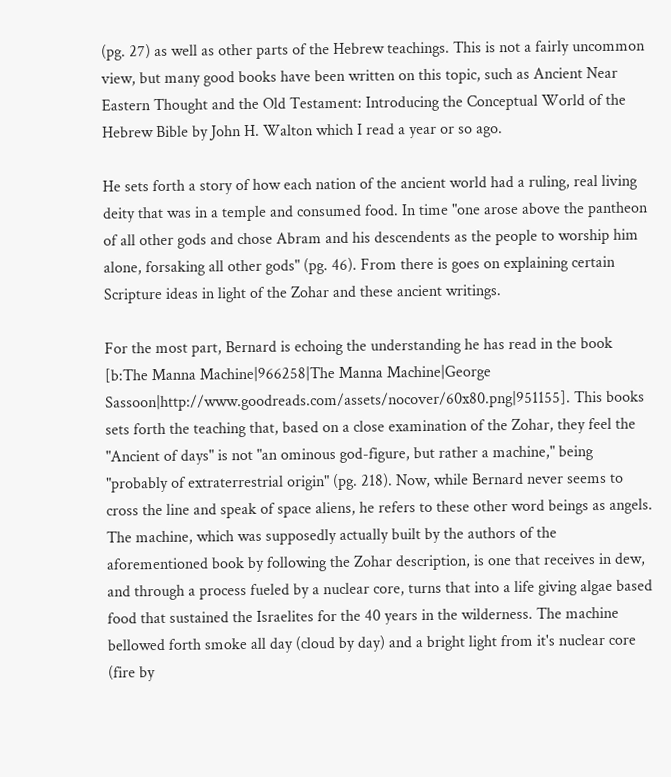(pg. 27) as well as other parts of the Hebrew teachings. This is not a fairly uncommon view, but many good books have been written on this topic, such as Ancient Near Eastern Thought and the Old Testament: Introducing the Conceptual World of the Hebrew Bible by John H. Walton which I read a year or so ago.

He sets forth a story of how each nation of the ancient world had a ruling, real living deity that was in a temple and consumed food. In time "one arose above the pantheon of all other gods and chose Abram and his descendents as the people to worship him alone, forsaking all other gods" (pg. 46). From there is goes on explaining certain Scripture ideas in light of the Zohar and these ancient writings.

For the most part, Bernard is echoing the understanding he has read in the book [b:The Manna Machine|966258|The Manna Machine|George Sassoon|http://www.goodreads.com/assets/nocover/60x80.png|951155]. This books sets forth the teaching that, based on a close examination of the Zohar, they feel the "Ancient of days" is not "an ominous god-figure, but rather a machine," being "probably of extraterrestrial origin" (pg. 218). Now, while Bernard never seems to cross the line and speak of space aliens, he refers to these other word beings as angels. The machine, which was supposedly actually built by the authors of the aforementioned book by following the Zohar description, is one that receives in dew, and through a process fueled by a nuclear core, turns that into a life giving algae based food that sustained the Israelites for the 40 years in the wilderness. The machine bellowed forth smoke all day (cloud by day) and a bright light from it's nuclear core (fire by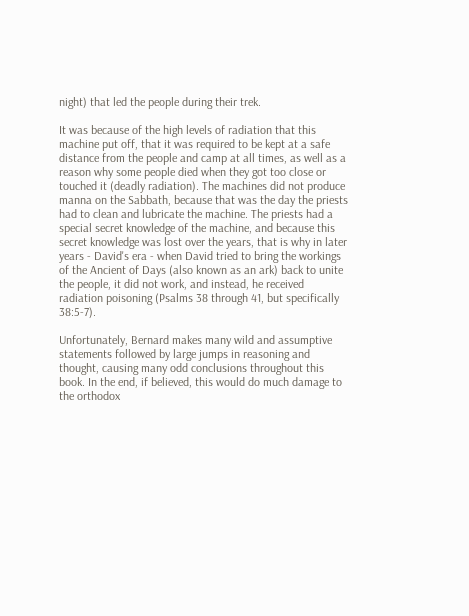night) that led the people during their trek.

It was because of the high levels of radiation that this machine put off, that it was required to be kept at a safe distance from the people and camp at all times, as well as a reason why some people died when they got too close or touched it (deadly radiation). The machines did not produce manna on the Sabbath, because that was the day the priests had to clean and lubricate the machine. The priests had a special secret knowledge of the machine, and because this secret knowledge was lost over the years, that is why in later years - David's era - when David tried to bring the workings of the Ancient of Days (also known as an ark) back to unite the people, it did not work, and instead, he received radiation poisoning (Psalms 38 through 41, but specifically 38:5-7).

Unfortunately, Bernard makes many wild and assumptive statements followed by large jumps in reasoning and thought, causing many odd conclusions throughout this book. In the end, if believed, this would do much damage to the orthodox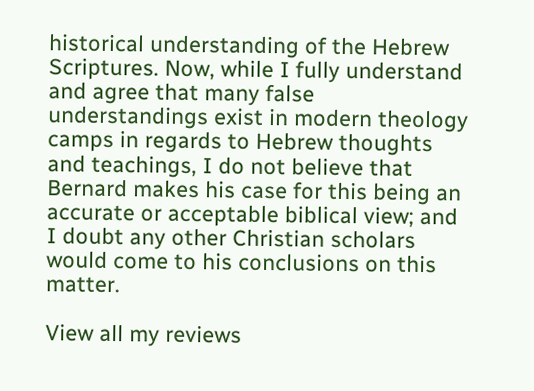historical understanding of the Hebrew Scriptures. Now, while I fully understand and agree that many false understandings exist in modern theology camps in regards to Hebrew thoughts and teachings, I do not believe that Bernard makes his case for this being an accurate or acceptable biblical view; and I doubt any other Christian scholars would come to his conclusions on this matter.

View all my reviews